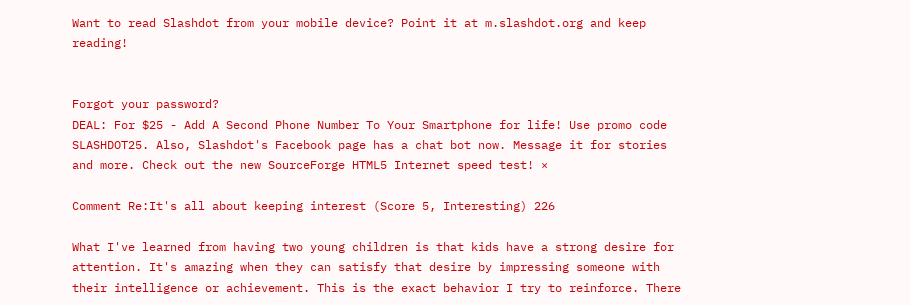Want to read Slashdot from your mobile device? Point it at m.slashdot.org and keep reading!


Forgot your password?
DEAL: For $25 - Add A Second Phone Number To Your Smartphone for life! Use promo code SLASHDOT25. Also, Slashdot's Facebook page has a chat bot now. Message it for stories and more. Check out the new SourceForge HTML5 Internet speed test! ×

Comment Re:It's all about keeping interest (Score 5, Interesting) 226

What I've learned from having two young children is that kids have a strong desire for attention. It's amazing when they can satisfy that desire by impressing someone with their intelligence or achievement. This is the exact behavior I try to reinforce. There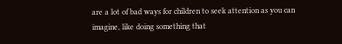are a lot of bad ways for children to seek attention as you can imagine, like doing something that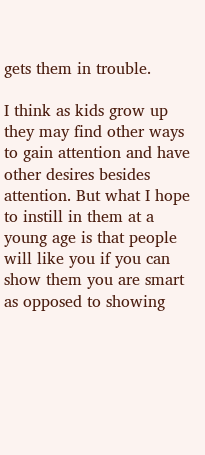gets them in trouble.

I think as kids grow up they may find other ways to gain attention and have other desires besides attention. But what I hope to instill in them at a young age is that people will like you if you can show them you are smart as opposed to showing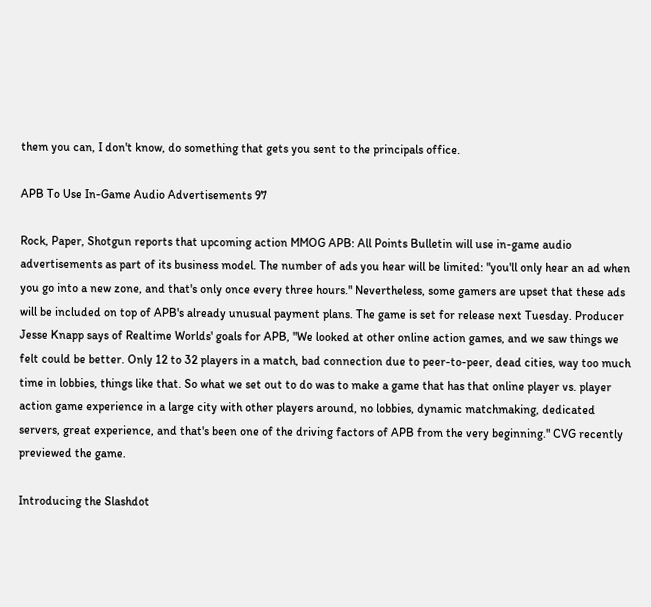them you can, I don't know, do something that gets you sent to the principals office.

APB To Use In-Game Audio Advertisements 97

Rock, Paper, Shotgun reports that upcoming action MMOG APB: All Points Bulletin will use in-game audio advertisements as part of its business model. The number of ads you hear will be limited: "you'll only hear an ad when you go into a new zone, and that's only once every three hours." Nevertheless, some gamers are upset that these ads will be included on top of APB's already unusual payment plans. The game is set for release next Tuesday. Producer Jesse Knapp says of Realtime Worlds' goals for APB, "We looked at other online action games, and we saw things we felt could be better. Only 12 to 32 players in a match, bad connection due to peer-to-peer, dead cities, way too much time in lobbies, things like that. So what we set out to do was to make a game that has that online player vs. player action game experience in a large city with other players around, no lobbies, dynamic matchmaking, dedicated servers, great experience, and that's been one of the driving factors of APB from the very beginning." CVG recently previewed the game.

Introducing the Slashdot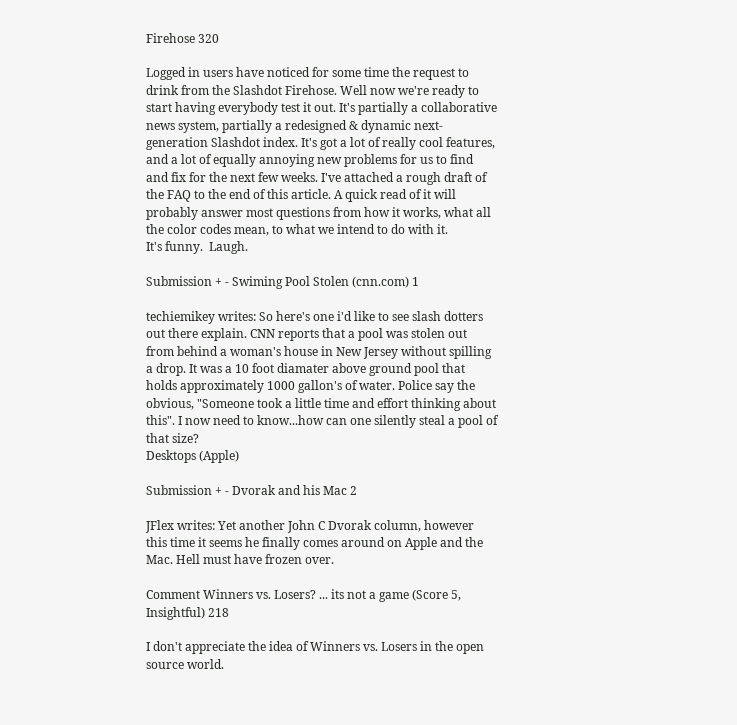Firehose 320

Logged in users have noticed for some time the request to drink from the Slashdot Firehose. Well now we're ready to start having everybody test it out. It's partially a collaborative news system, partially a redesigned & dynamic next-generation Slashdot index. It's got a lot of really cool features, and a lot of equally annoying new problems for us to find and fix for the next few weeks. I've attached a rough draft of the FAQ to the end of this article. A quick read of it will probably answer most questions from how it works, what all the color codes mean, to what we intend to do with it.
It's funny.  Laugh.

Submission + - Swiming Pool Stolen (cnn.com) 1

techiemikey writes: So here's one i'd like to see slash dotters out there explain. CNN reports that a pool was stolen out from behind a woman's house in New Jersey without spilling a drop. It was a 10 foot diamater above ground pool that holds approximately 1000 gallon's of water. Police say the obvious, "Someone took a little time and effort thinking about this". I now need to know...how can one silently steal a pool of that size?
Desktops (Apple)

Submission + - Dvorak and his Mac 2

JFlex writes: Yet another John C Dvorak column, however this time it seems he finally comes around on Apple and the Mac. Hell must have frozen over.

Comment Winners vs. Losers? ... its not a game (Score 5, Insightful) 218

I don't appreciate the idea of Winners vs. Losers in the open source world.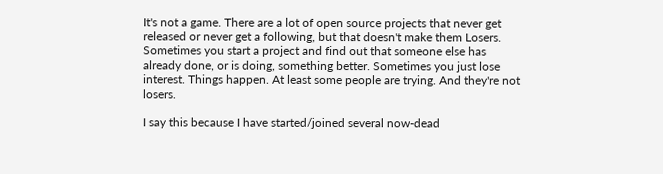It's not a game. There are a lot of open source projects that never get released or never get a following, but that doesn't make them Losers. Sometimes you start a project and find out that someone else has already done, or is doing, something better. Sometimes you just lose interest. Things happen. At least some people are trying. And they're not losers.

I say this because I have started/joined several now-dead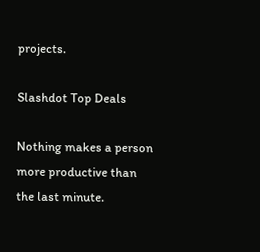projects.

Slashdot Top Deals

Nothing makes a person more productive than the last minute.